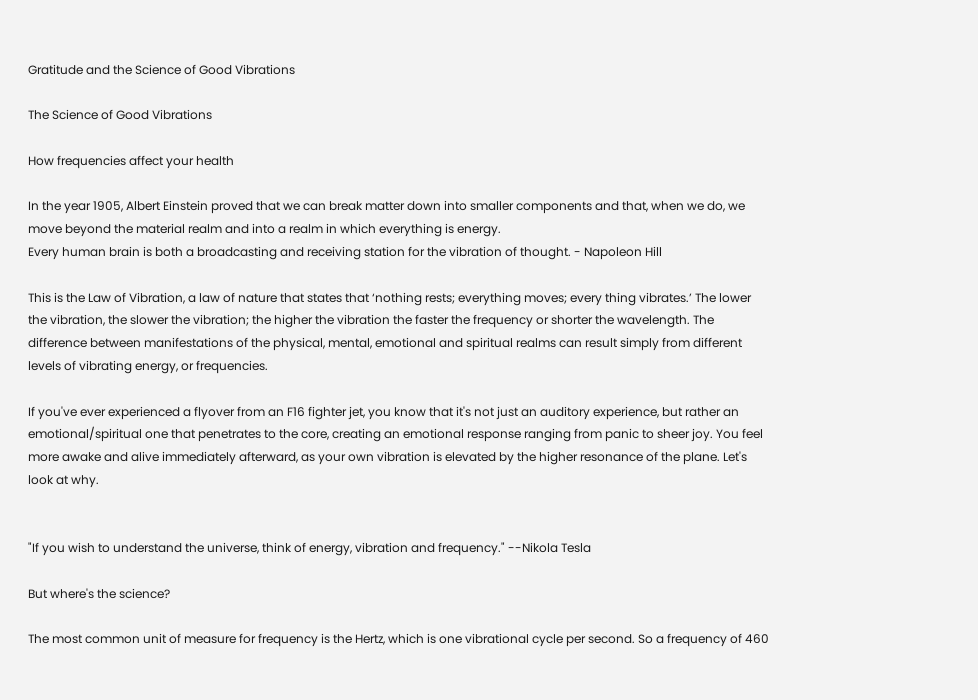Gratitude and the Science of Good Vibrations

The Science of Good Vibrations

How frequencies affect your health

In the year 1905, Albert Einstein proved that we can break matter down into smaller components and that, when we do, we move beyond the material realm and into a realm in which everything is energy.
Every human brain is both a broadcasting and receiving station for the vibration of thought. - Napoleon Hill

This is the Law of Vibration, a law of nature that states that ‘nothing rests; everything moves; every thing vibrates.’ The lower the vibration, the slower the vibration; the higher the vibration the faster the frequency or shorter the wavelength. The difference between manifestations of the physical, mental, emotional and spiritual realms can result simply from different levels of vibrating energy, or frequencies.

If you've ever experienced a flyover from an F16 fighter jet, you know that it's not just an auditory experience, but rather an emotional/spiritual one that penetrates to the core, creating an emotional response ranging from panic to sheer joy. You feel more awake and alive immediately afterward, as your own vibration is elevated by the higher resonance of the plane. Let's look at why.


"If you wish to understand the universe, think of energy, vibration and frequency." --Nikola Tesla

But where's the science?

The most common unit of measure for frequency is the Hertz, which is one vibrational cycle per second. So a frequency of 460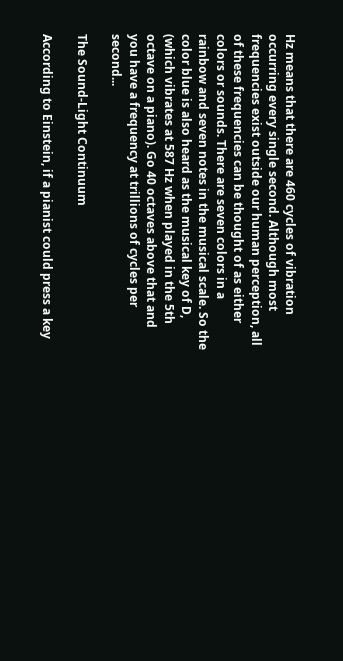Hz means that there are 460 cycles of vibration occurring every single second. Although most frequencies exist outside our human perception, all of these frequencies can be thought of as either colors or sounds. There are seven colors in a rainbow and seven notes in the musical scale. So the color blue is also heard as the musical key of D, (which vibrates at 587 Hz when played in the 5th octave on a piano). Go 40 octaves above that and you have a frequency at trillions of cycles per second...

The Sound-Light Continuum

According to Einstein, if a pianist could press a key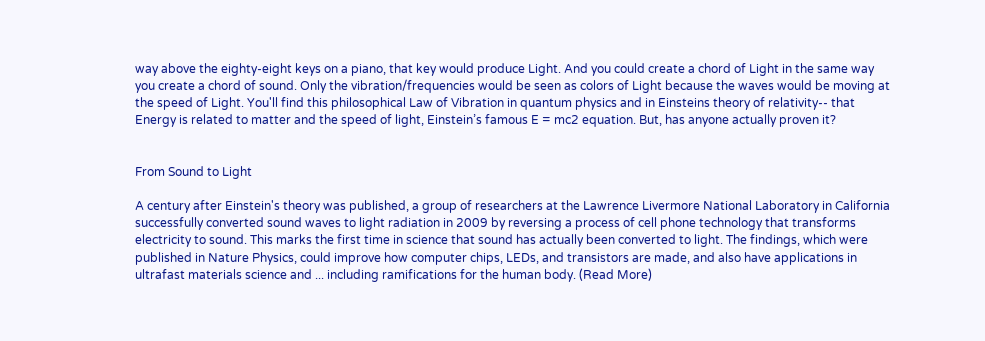way above the eighty-eight keys on a piano, that key would produce Light. And you could create a chord of Light in the same way you create a chord of sound. Only the vibration/frequencies would be seen as colors of Light because the waves would be moving at the speed of Light. You'll find this philosophical Law of Vibration in quantum physics and in Einsteins theory of relativity-- that Energy is related to matter and the speed of light, Einstein’s famous E = mc2 equation. But, has anyone actually proven it?


From Sound to Light

A century after Einstein's theory was published, a group of researchers at the Lawrence Livermore National Laboratory in California successfully converted sound waves to light radiation in 2009 by reversing a process of cell phone technology that transforms electricity to sound. This marks the first time in science that sound has actually been converted to light. The findings, which were published in Nature Physics, could improve how computer chips, LEDs, and transistors are made, and also have applications in ultrafast materials science and ... including ramifications for the human body. (Read More)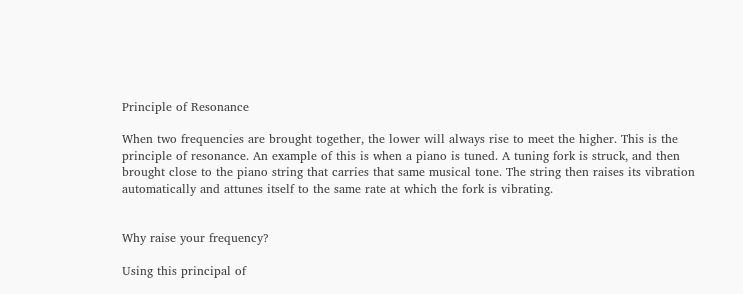Principle of Resonance

When two frequencies are brought together, the lower will always rise to meet the higher. This is the principle of resonance. An example of this is when a piano is tuned. A tuning fork is struck, and then brought close to the piano string that carries that same musical tone. The string then raises its vibration automatically and attunes itself to the same rate at which the fork is vibrating.


Why raise your frequency?

Using this principal of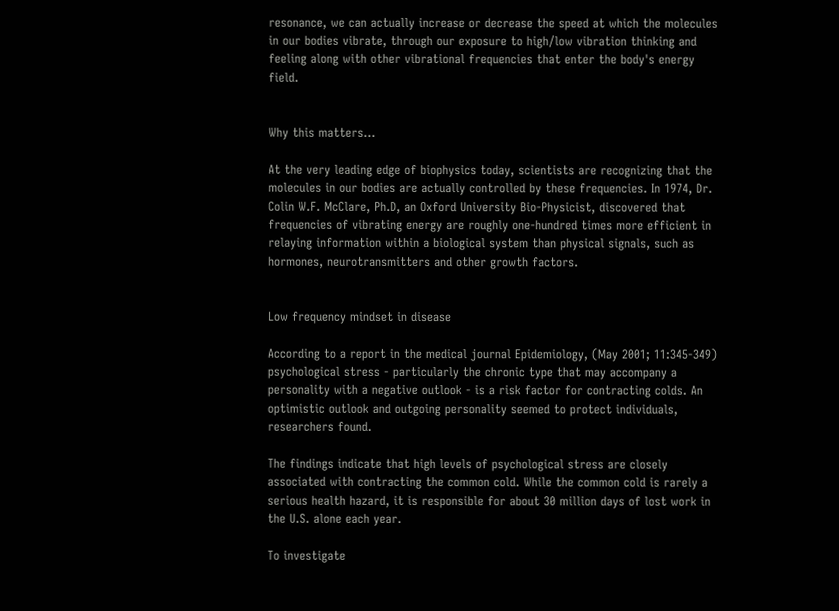resonance, we can actually increase or decrease the speed at which the molecules in our bodies vibrate, through our exposure to high/low vibration thinking and feeling along with other vibrational frequencies that enter the body's energy field.


Why this matters...

At the very leading edge of biophysics today, scientists are recognizing that the molecules in our bodies are actually controlled by these frequencies. In 1974, Dr. Colin W.F. McClare, Ph.D, an Oxford University Bio-Physicist, discovered that frequencies of vibrating energy are roughly one-hundred times more efficient in relaying information within a biological system than physical signals, such as hormones, neurotransmitters and other growth factors.


Low frequency mindset in disease

According to a report in the medical journal Epidemiology, (May 2001; 11:345-349) psychological stress - particularly the chronic type that may accompany a personality with a negative outlook - is a risk factor for contracting colds. An optimistic outlook and outgoing personality seemed to protect individuals, researchers found.

The findings indicate that high levels of psychological stress are closely associated with contracting the common cold. While the common cold is rarely a serious health hazard, it is responsible for about 30 million days of lost work in the U.S. alone each year.

To investigate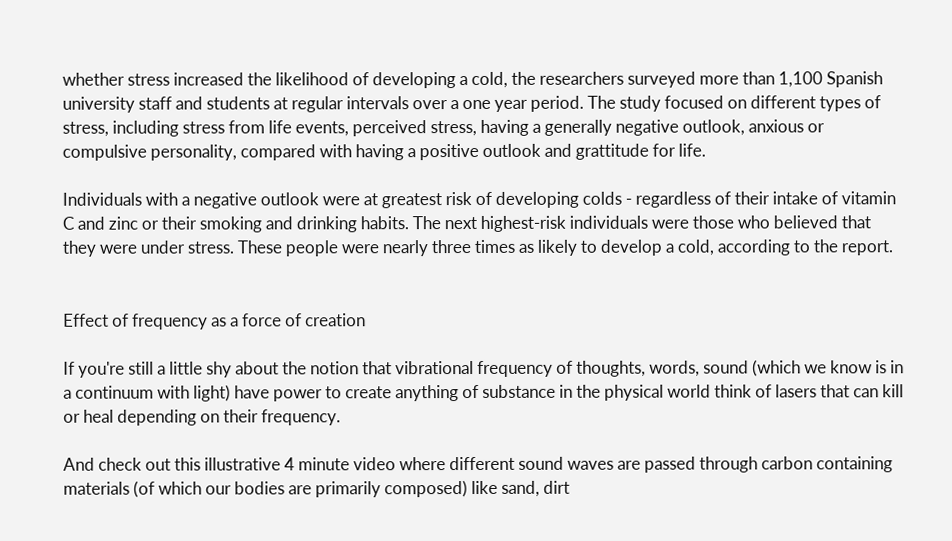whether stress increased the likelihood of developing a cold, the researchers surveyed more than 1,100 Spanish university staff and students at regular intervals over a one year period. The study focused on different types of stress, including stress from life events, perceived stress, having a generally negative outlook, anxious or compulsive personality, compared with having a positive outlook and grattitude for life.

Individuals with a negative outlook were at greatest risk of developing colds - regardless of their intake of vitamin C and zinc or their smoking and drinking habits. The next highest-risk individuals were those who believed that they were under stress. These people were nearly three times as likely to develop a cold, according to the report.


Effect of frequency as a force of creation

If you're still a little shy about the notion that vibrational frequency of thoughts, words, sound (which we know is in a continuum with light) have power to create anything of substance in the physical world think of lasers that can kill or heal depending on their frequency.

And check out this illustrative 4 minute video where different sound waves are passed through carbon containing materials (of which our bodies are primarily composed) like sand, dirt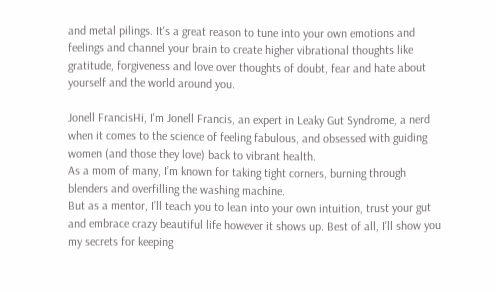and metal pilings. It's a great reason to tune into your own emotions and feelings and channel your brain to create higher vibrational thoughts like gratitude, forgiveness and love over thoughts of doubt, fear and hate about yourself and the world around you.

Jonell FrancisHi, I'm Jonell Francis, an expert in Leaky Gut Syndrome, a nerd when it comes to the science of feeling fabulous, and obsessed with guiding women (and those they love) back to vibrant health.
As a mom of many, I’m known for taking tight corners, burning through blenders and overfilling the washing machine.
But as a mentor, I’ll teach you to lean into your own intuition, trust your gut and embrace crazy beautiful life however it shows up. Best of all, I'll show you my secrets for keeping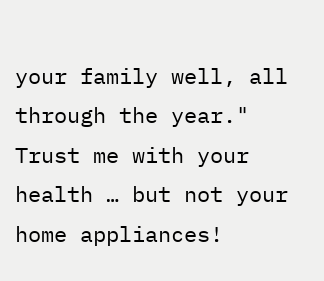your family well, all through the year."
Trust me with your health … but not your home appliances!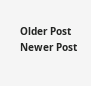Older Post Newer Post